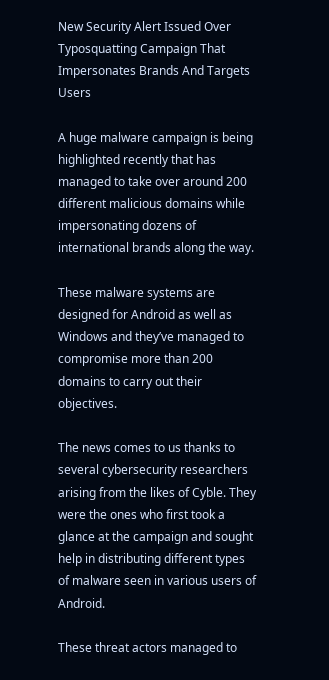New Security Alert Issued Over Typosquatting Campaign That Impersonates Brands And Targets Users

A huge malware campaign is being highlighted recently that has managed to take over around 200 different malicious domains while impersonating dozens of international brands along the way.

These malware systems are designed for Android as well as Windows and they’ve managed to compromise more than 200 domains to carry out their objectives.

The news comes to us thanks to several cybersecurity researchers arising from the likes of Cyble. They were the ones who first took a glance at the campaign and sought help in distributing different types of malware seen in various users of Android.

These threat actors managed to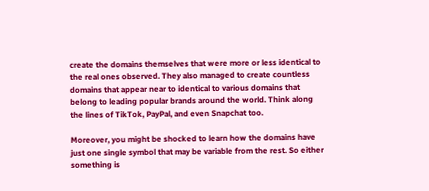create the domains themselves that were more or less identical to the real ones observed. They also managed to create countless domains that appear near to identical to various domains that belong to leading popular brands around the world. Think along the lines of TikTok, PayPal, and even Snapchat too.

Moreover, you might be shocked to learn how the domains have just one single symbol that may be variable from the rest. So either something is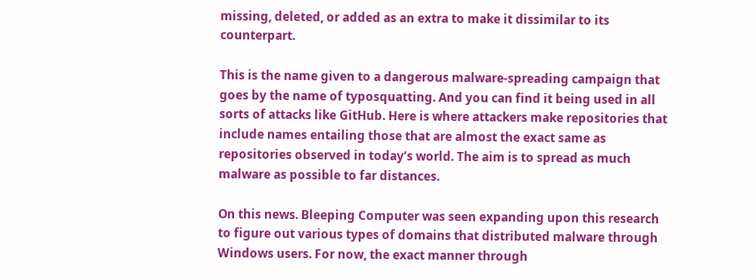missing, deleted, or added as an extra to make it dissimilar to its counterpart.

This is the name given to a dangerous malware-spreading campaign that goes by the name of typosquatting. And you can find it being used in all sorts of attacks like GitHub. Here is where attackers make repositories that include names entailing those that are almost the exact same as repositories observed in today’s world. The aim is to spread as much malware as possible to far distances.

On this news. Bleeping Computer was seen expanding upon this research to figure out various types of domains that distributed malware through Windows users. For now, the exact manner through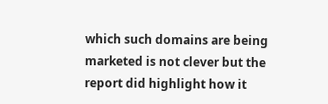which such domains are being marketed is not clever but the report did highlight how it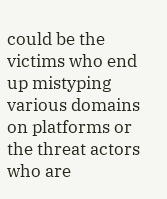could be the victims who end up mistyping various domains on platforms or the threat actors who are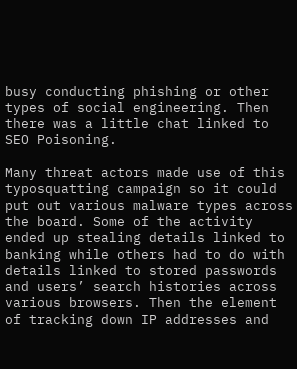busy conducting phishing or other types of social engineering. Then there was a little chat linked to SEO Poisoning.

Many threat actors made use of this typosquatting campaign so it could put out various malware types across the board. Some of the activity ended up stealing details linked to banking while others had to do with details linked to stored passwords and users’ search histories across various browsers. Then the element of tracking down IP addresses and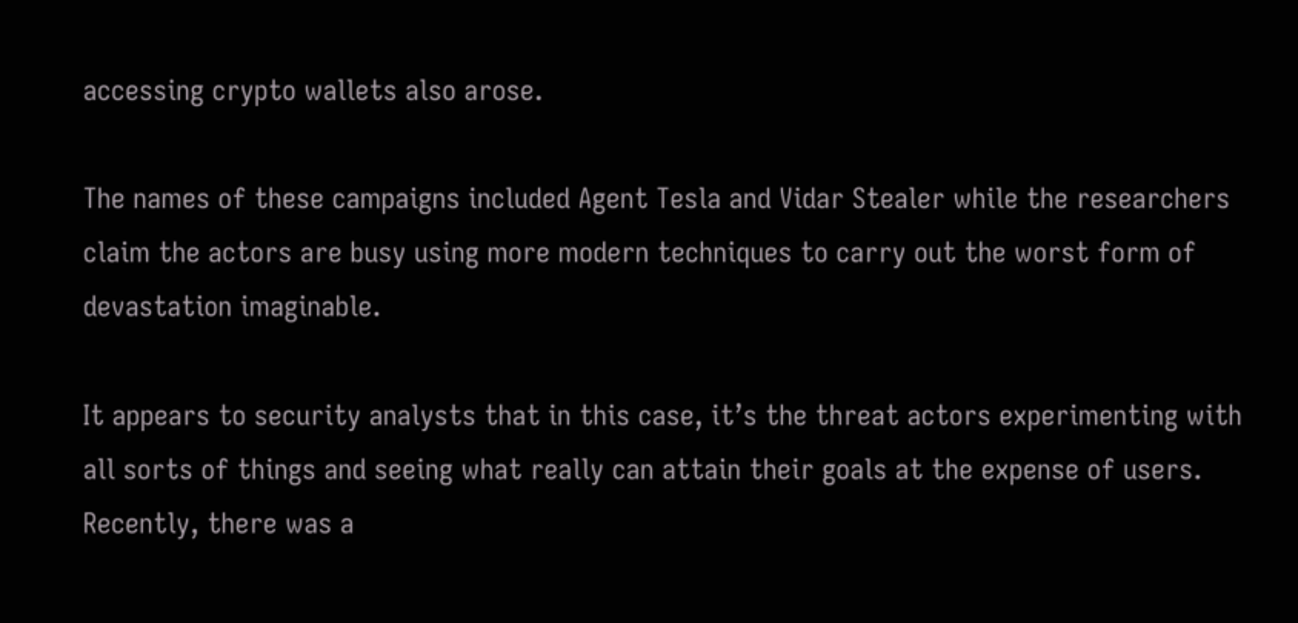accessing crypto wallets also arose.

The names of these campaigns included Agent Tesla and Vidar Stealer while the researchers claim the actors are busy using more modern techniques to carry out the worst form of devastation imaginable.

It appears to security analysts that in this case, it’s the threat actors experimenting with all sorts of things and seeing what really can attain their goals at the expense of users. Recently, there was a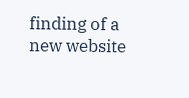finding of a new website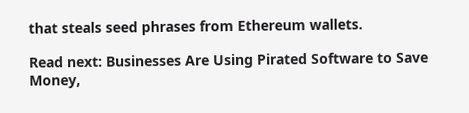that steals seed phrases from Ethereum wallets.

Read next: Businesses Are Using Pirated Software to Save Money,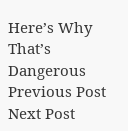Here’s Why That’s Dangerous
Previous Post Next Post